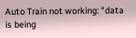Auto Train not working: "data is being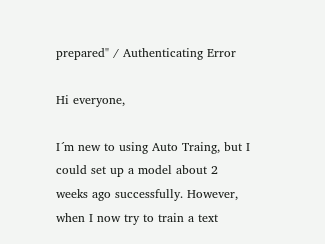prepared" / Authenticating Error

Hi everyone,

I´m new to using Auto Traing, but I could set up a model about 2 weeks ago successfully. However, when I now try to train a text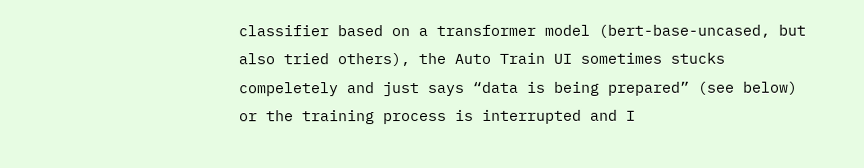classifier based on a transformer model (bert-base-uncased, but also tried others), the Auto Train UI sometimes stucks compeletely and just says “data is being prepared” (see below) or the training process is interrupted and I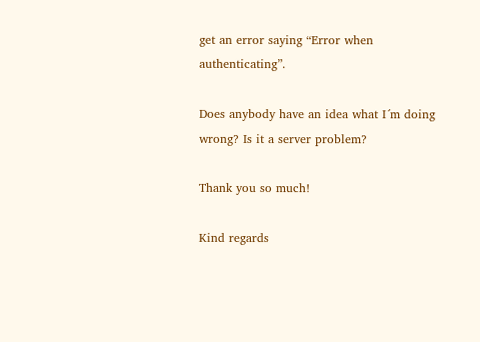get an error saying “Error when authenticating”.

Does anybody have an idea what I´m doing wrong? Is it a server problem?

Thank you so much!

Kind regards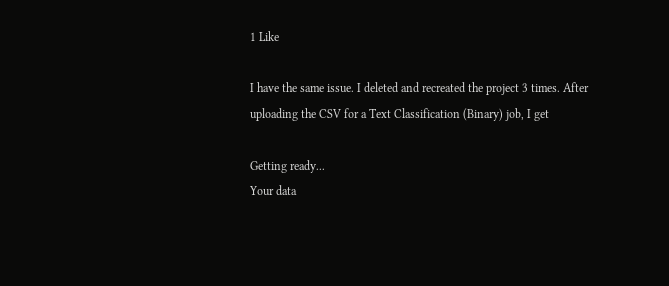1 Like

I have the same issue. I deleted and recreated the project 3 times. After uploading the CSV for a Text Classification (Binary) job, I get

Getting ready...
Your data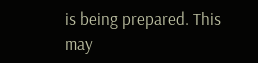is being prepared. This may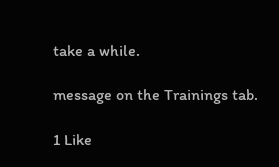take a while.

message on the Trainings tab.

1 Like